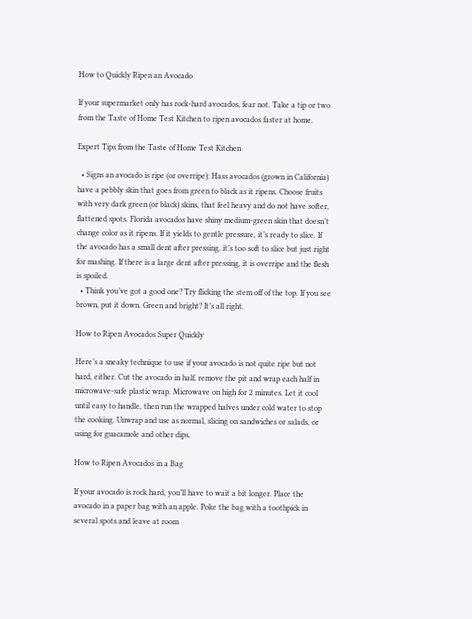How to Quickly Ripen an Avocado

If your supermarket only has rock-hard avocados, fear not. Take a tip or two from the Taste of Home Test Kitchen to ripen avocados faster at home.

Expert Tips from the Taste of Home Test Kitchen

  • Signs an avocado is ripe (or overripe): Hass avocados (grown in California) have a pebbly skin that goes from green to black as it ripens. Choose fruits with very dark green (or black) skins, that feel heavy and do not have softer, flattened spots. Florida avocados have shiny medium-green skin that doesn’t change color as it ripens. If it yields to gentle pressure, it’s ready to slice. If the avocado has a small dent after pressing, it’s too soft to slice but just right for mashing. If there is a large dent after pressing, it is overripe and the flesh is spoiled.
  • Think you’ve got a good one? Try flicking the stem off of the top. If you see brown, put it down. Green and bright? It’s all right.

How to Ripen Avocados Super Quickly

Here’s a sneaky technique to use if your avocado is not quite ripe but not hard, either. Cut the avocado in half, remove the pit and wrap each half in microwave-safe plastic wrap. Microwave on high for 2 minutes. Let it cool until easy to handle, then run the wrapped halves under cold water to stop the cooking. Unwrap and use as normal, slicing on sandwiches or salads, or using for guacamole and other dips.

How to Ripen Avocados in a Bag

If your avocado is rock hard, you’ll have to wait a bit longer. Place the avocado in a paper bag with an apple. Poke the bag with a toothpick in several spots and leave at room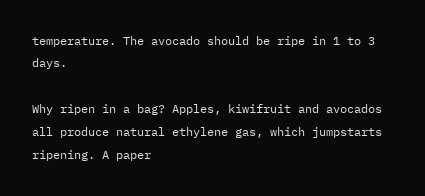temperature. The avocado should be ripe in 1 to 3 days.

Why ripen in a bag? Apples, kiwifruit and avocados all produce natural ethylene gas, which jumpstarts ripening. A paper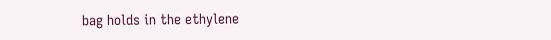bag holds in the ethylene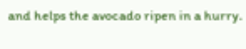and helps the avocado ripen in a hurry.